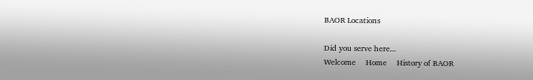BAOR Locations

Did you serve here...
Welcome     Home     History of BAOR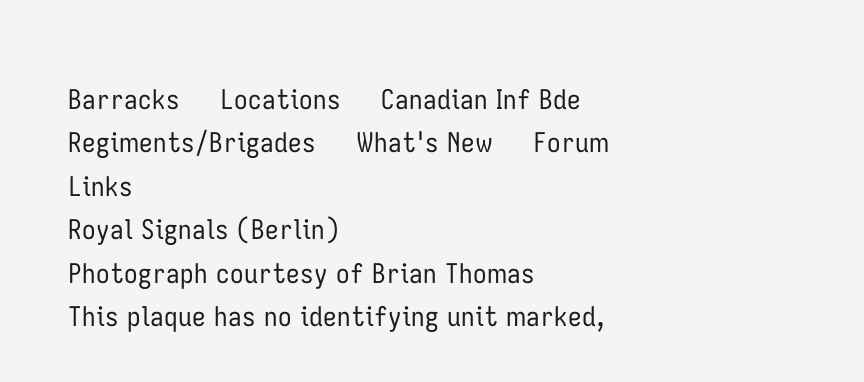Barracks     Locations     Canadian Inf Bde     Regiments/Brigades     What's New     Forum     Links
Royal Signals (Berlin)
Photograph courtesy of Brian Thomas
This plaque has no identifying unit marked,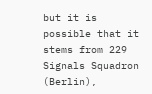but it is possible that it stems from 229 Signals Squadron (Berlin),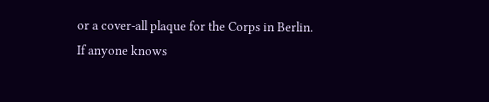or a cover-all plaque for the Corps in Berlin.
If anyone knows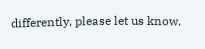differently, please let us know.